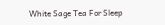White Sage Tea For Sleep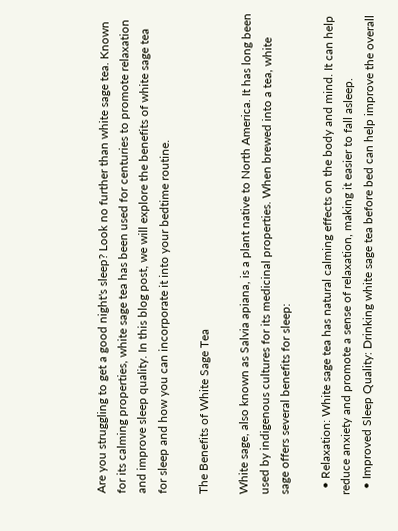Are you struggling to get a good night's sleep? Look no further than white sage tea. Known for its calming properties, white sage tea has been used for centuries to promote relaxation and improve sleep quality. In this blog post, we will explore the benefits of white sage tea for sleep and how you can incorporate it into your bedtime routine.

The Benefits of White Sage Tea

White sage, also known as Salvia apiana, is a plant native to North America. It has long been used by indigenous cultures for its medicinal properties. When brewed into a tea, white sage offers several benefits for sleep:

  • Relaxation: White sage tea has natural calming effects on the body and mind. It can help reduce anxiety and promote a sense of relaxation, making it easier to fall asleep.
  • Improved Sleep Quality: Drinking white sage tea before bed can help improve the overall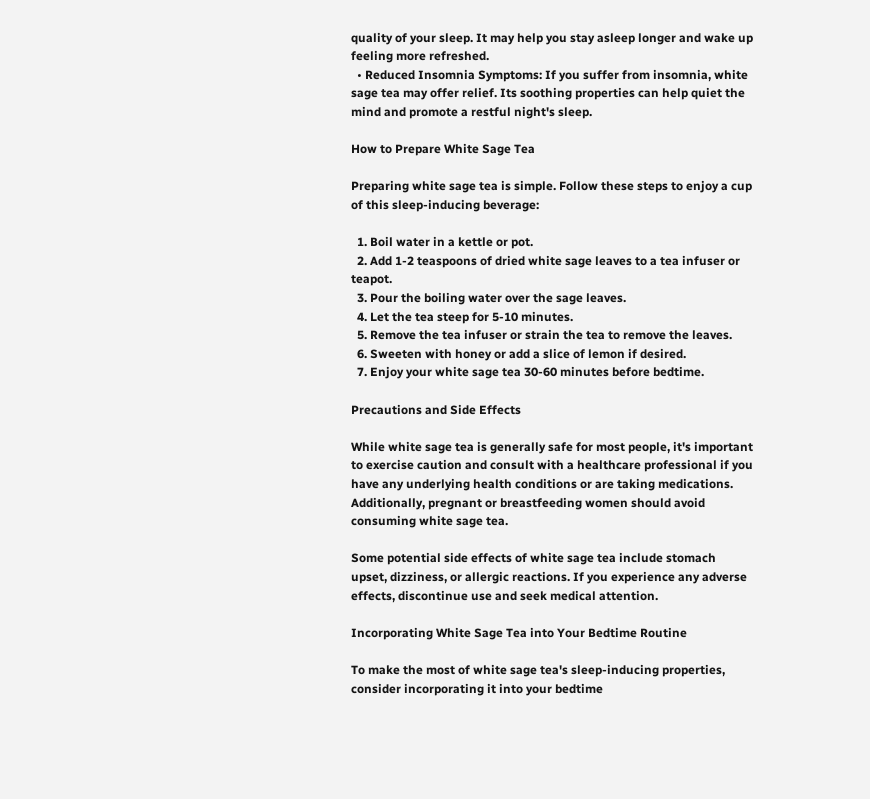quality of your sleep. It may help you stay asleep longer and wake up feeling more refreshed.
  • Reduced Insomnia Symptoms: If you suffer from insomnia, white sage tea may offer relief. Its soothing properties can help quiet the mind and promote a restful night's sleep.

How to Prepare White Sage Tea

Preparing white sage tea is simple. Follow these steps to enjoy a cup of this sleep-inducing beverage:

  1. Boil water in a kettle or pot.
  2. Add 1-2 teaspoons of dried white sage leaves to a tea infuser or teapot.
  3. Pour the boiling water over the sage leaves.
  4. Let the tea steep for 5-10 minutes.
  5. Remove the tea infuser or strain the tea to remove the leaves.
  6. Sweeten with honey or add a slice of lemon if desired.
  7. Enjoy your white sage tea 30-60 minutes before bedtime.

Precautions and Side Effects

While white sage tea is generally safe for most people, it's important to exercise caution and consult with a healthcare professional if you have any underlying health conditions or are taking medications. Additionally, pregnant or breastfeeding women should avoid consuming white sage tea.

Some potential side effects of white sage tea include stomach upset, dizziness, or allergic reactions. If you experience any adverse effects, discontinue use and seek medical attention.

Incorporating White Sage Tea into Your Bedtime Routine

To make the most of white sage tea's sleep-inducing properties, consider incorporating it into your bedtime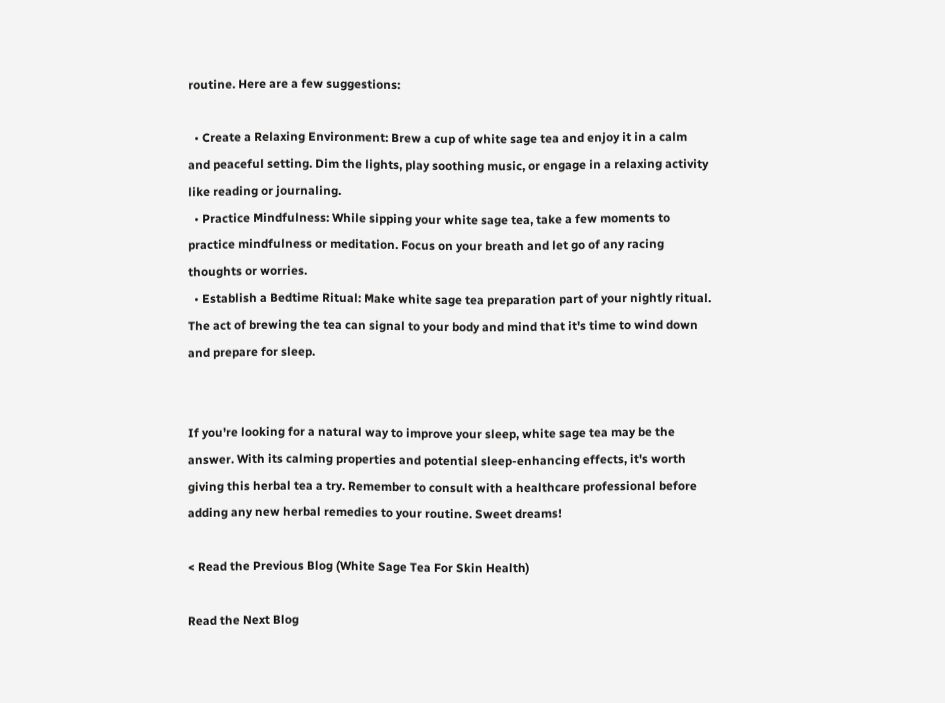routine. Here are a few suggestions:

  • Create a Relaxing Environment: Brew a cup of white sage tea and enjoy it in a calm and peaceful setting. Dim the lights, play soothing music, or engage in a relaxing activity like reading or journaling.
  • Practice Mindfulness: While sipping your white sage tea, take a few moments to practice mindfulness or meditation. Focus on your breath and let go of any racing thoughts or worries.
  • Establish a Bedtime Ritual: Make white sage tea preparation part of your nightly ritual. The act of brewing the tea can signal to your body and mind that it's time to wind down and prepare for sleep.


If you're looking for a natural way to improve your sleep, white sage tea may be the answer. With its calming properties and potential sleep-enhancing effects, it's worth giving this herbal tea a try. Remember to consult with a healthcare professional before adding any new herbal remedies to your routine. Sweet dreams!

< Read the Previous Blog (White Sage Tea For Skin Health)

Read the Next Blog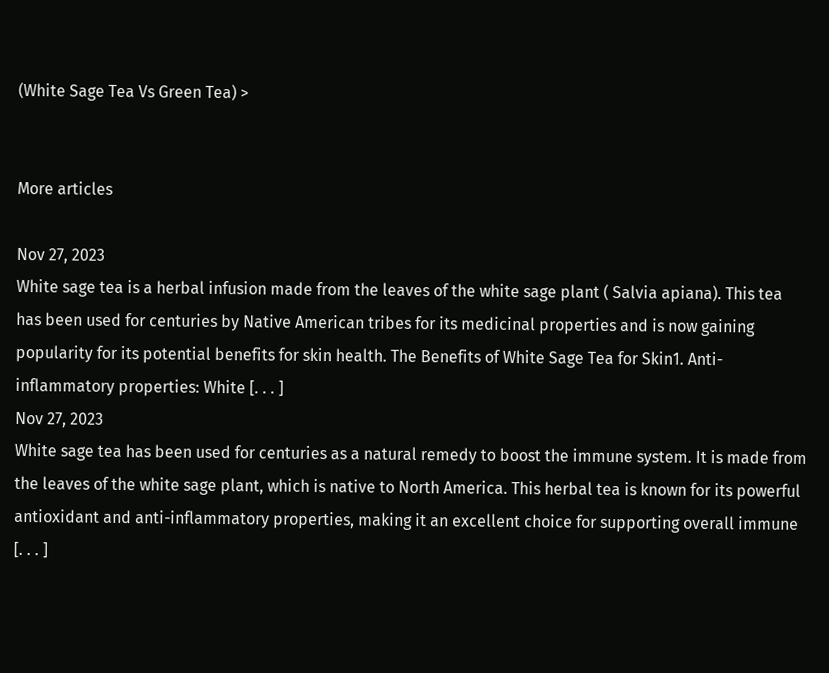(White Sage Tea Vs Green Tea) >


More articles

Nov 27, 2023
White sage tea is a herbal infusion made from the leaves of the white sage plant ( Salvia apiana). This tea has been used for centuries by Native American tribes for its medicinal properties and is now gaining popularity for its potential benefits for skin health. The Benefits of White Sage Tea for Skin1. Anti-inflammatory properties: White [. . . ]
Nov 27, 2023
White sage tea has been used for centuries as a natural remedy to boost the immune system. It is made from the leaves of the white sage plant, which is native to North America. This herbal tea is known for its powerful antioxidant and anti-inflammatory properties, making it an excellent choice for supporting overall immune [. . . ]